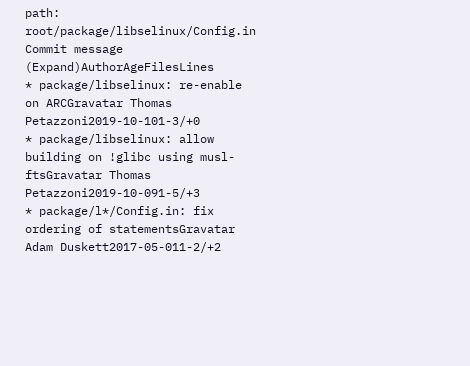path: root/package/libselinux/Config.in
Commit message (Expand)AuthorAgeFilesLines
* package/libselinux: re-enable on ARCGravatar Thomas Petazzoni2019-10-101-3/+0
* package/libselinux: allow building on !glibc using musl-ftsGravatar Thomas Petazzoni2019-10-091-5/+3
* package/l*/Config.in: fix ordering of statementsGravatar Adam Duskett2017-05-011-2/+2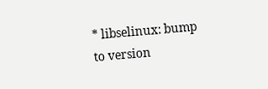* libselinux: bump to version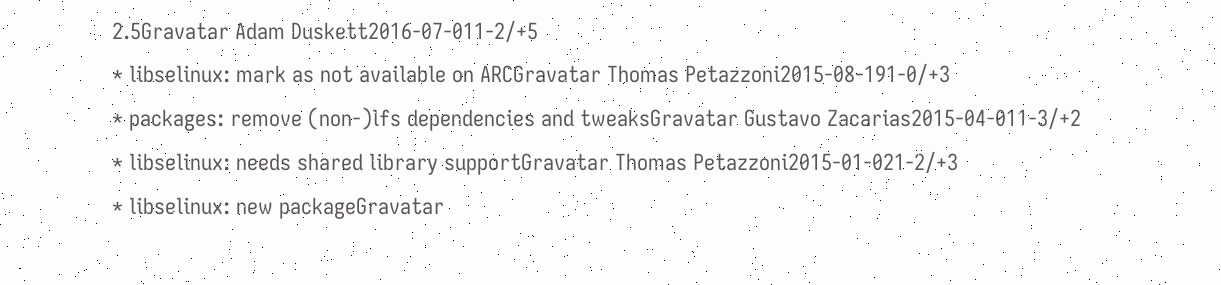2.5Gravatar Adam Duskett2016-07-011-2/+5
* libselinux: mark as not available on ARCGravatar Thomas Petazzoni2015-08-191-0/+3
* packages: remove (non-)lfs dependencies and tweaksGravatar Gustavo Zacarias2015-04-011-3/+2
* libselinux: needs shared library supportGravatar Thomas Petazzoni2015-01-021-2/+3
* libselinux: new packageGravatar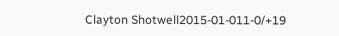Clayton Shotwell2015-01-011-0/+19